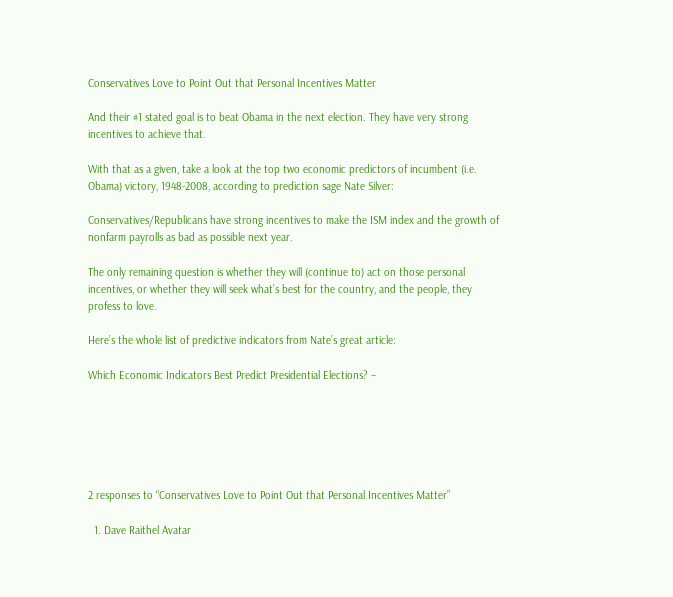Conservatives Love to Point Out that Personal Incentives Matter

And their #1 stated goal is to beat Obama in the next election. They have very strong incentives to achieve that.

With that as a given, take a look at the top two economic predictors of incumbent (i.e. Obama) victory, 1948-2008, according to prediction sage Nate Silver:

Conservatives/Republicans have strong incentives to make the ISM index and the growth of nonfarm payrolls as bad as possible next year.

The only remaining question is whether they will (continue to) act on those personal incentives, or whether they will seek what’s best for the country, and the people, they profess to love.

Here’s the whole list of predictive indicators from Nate’s great article:

Which Economic Indicators Best Predict Presidential Elections? –






2 responses to “Conservatives Love to Point Out that Personal Incentives Matter”

  1. Dave Raithel Avatar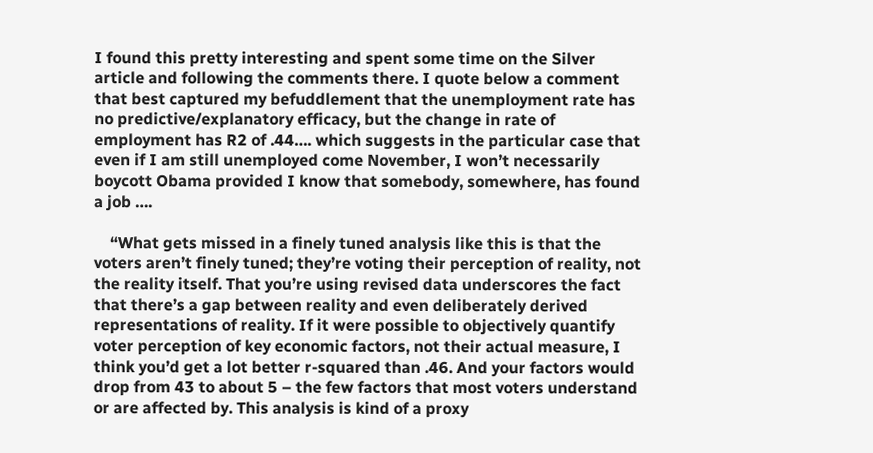I found this pretty interesting and spent some time on the Silver article and following the comments there. I quote below a comment that best captured my befuddlement that the unemployment rate has no predictive/explanatory efficacy, but the change in rate of employment has R2 of .44…. which suggests in the particular case that even if I am still unemployed come November, I won’t necessarily boycott Obama provided I know that somebody, somewhere, has found a job ….

    “What gets missed in a finely tuned analysis like this is that the voters aren’t finely tuned; they’re voting their perception of reality, not the reality itself. That you’re using revised data underscores the fact that there’s a gap between reality and even deliberately derived representations of reality. If it were possible to objectively quantify voter perception of key economic factors, not their actual measure, I think you’d get a lot better r-squared than .46. And your factors would drop from 43 to about 5 – the few factors that most voters understand or are affected by. This analysis is kind of a proxy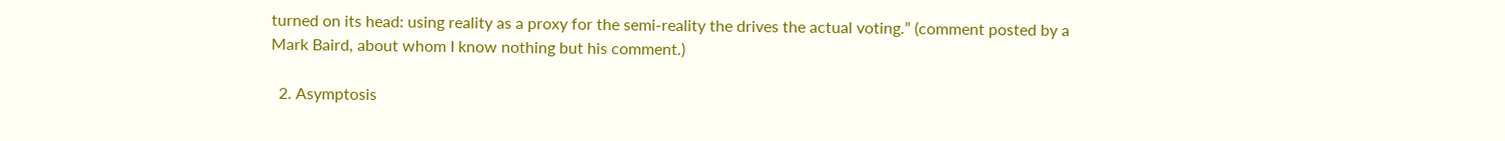turned on its head: using reality as a proxy for the semi-reality the drives the actual voting.” (comment posted by a Mark Baird, about whom I know nothing but his comment.)

  2. Asymptosis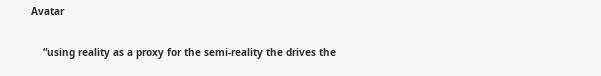Avatar

    “using reality as a proxy for the semi-reality the drives the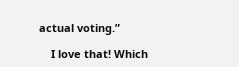actual voting.”

    I love that! Which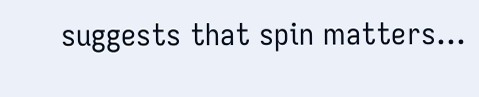suggests that spin matters…